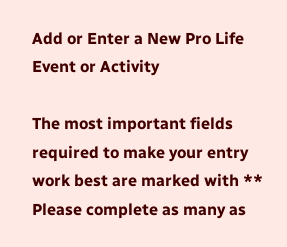Add or Enter a New Pro Life Event or Activity

The most important fields required to make your entry work best are marked with ** Please complete as many as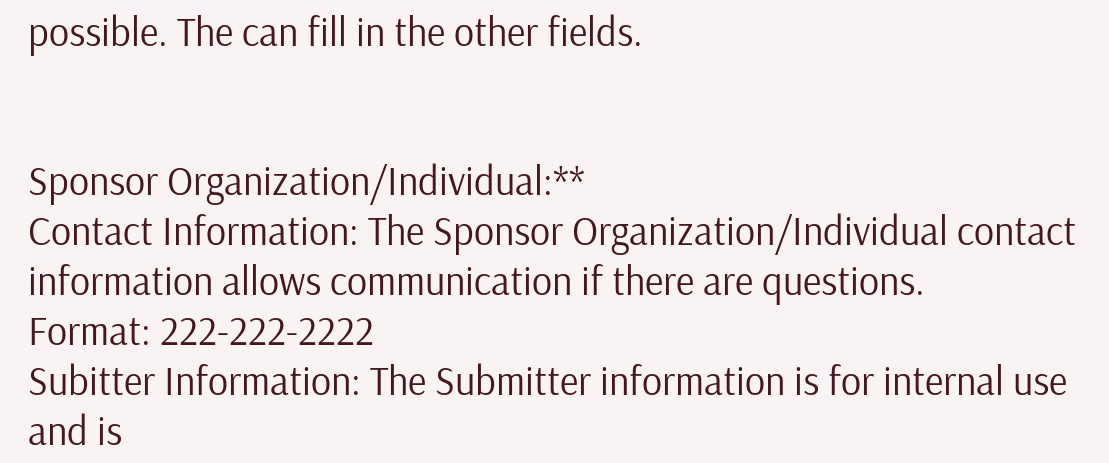possible. The can fill in the other fields.


Sponsor Organization/Individual:**
Contact Information: The Sponsor Organization/Individual contact information allows communication if there are questions.
Format: 222-222-2222
Subitter Information: The Submitter information is for internal use and is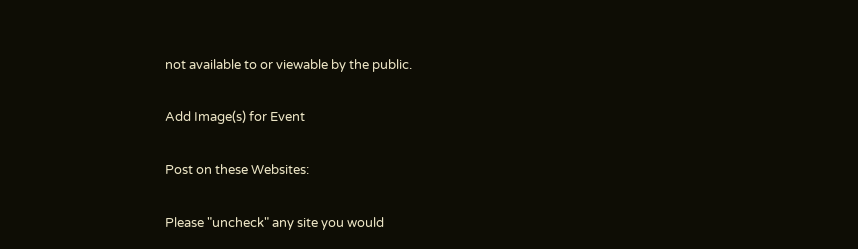not available to or viewable by the public.

Add Image(s) for Event

Post on these Websites:

Please "uncheck" any site you would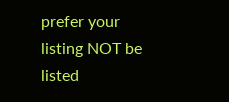prefer your listing NOT be listed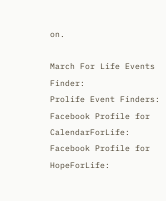on.

March For Life Events Finder:
Prolife Event Finders:
Facebook Profile for CalendarForLife:
Facebook Profile for HopeForLife: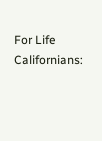For Life Californians: